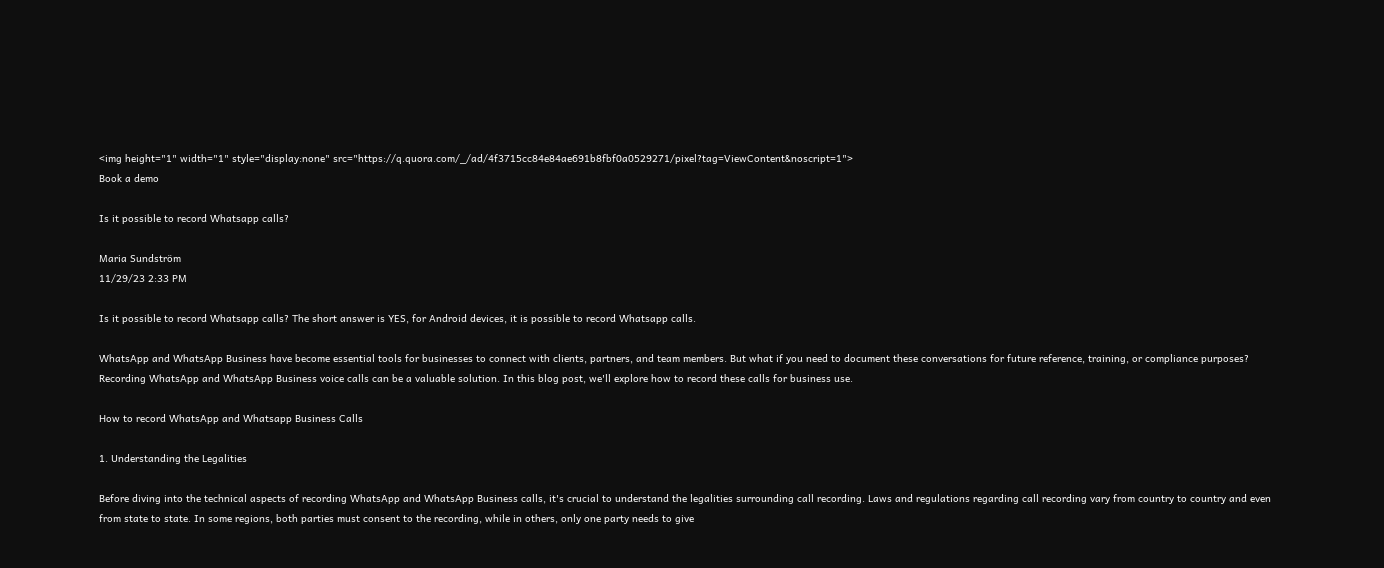<img height="1" width="1" style="display:none" src="https://q.quora.com/_/ad/4f3715cc84e84ae691b8fbf0a0529271/pixel?tag=ViewContent&noscript=1">
Book a demo

Is it possible to record Whatsapp calls?

Maria Sundström
11/29/23 2:33 PM

Is it possible to record Whatsapp calls? The short answer is YES, for Android devices, it is possible to record Whatsapp calls.

WhatsApp and WhatsApp Business have become essential tools for businesses to connect with clients, partners, and team members. But what if you need to document these conversations for future reference, training, or compliance purposes? Recording WhatsApp and WhatsApp Business voice calls can be a valuable solution. In this blog post, we'll explore how to record these calls for business use.

How to record WhatsApp and Whatsapp Business Calls

1. Understanding the Legalities

Before diving into the technical aspects of recording WhatsApp and WhatsApp Business calls, it's crucial to understand the legalities surrounding call recording. Laws and regulations regarding call recording vary from country to country and even from state to state. In some regions, both parties must consent to the recording, while in others, only one party needs to give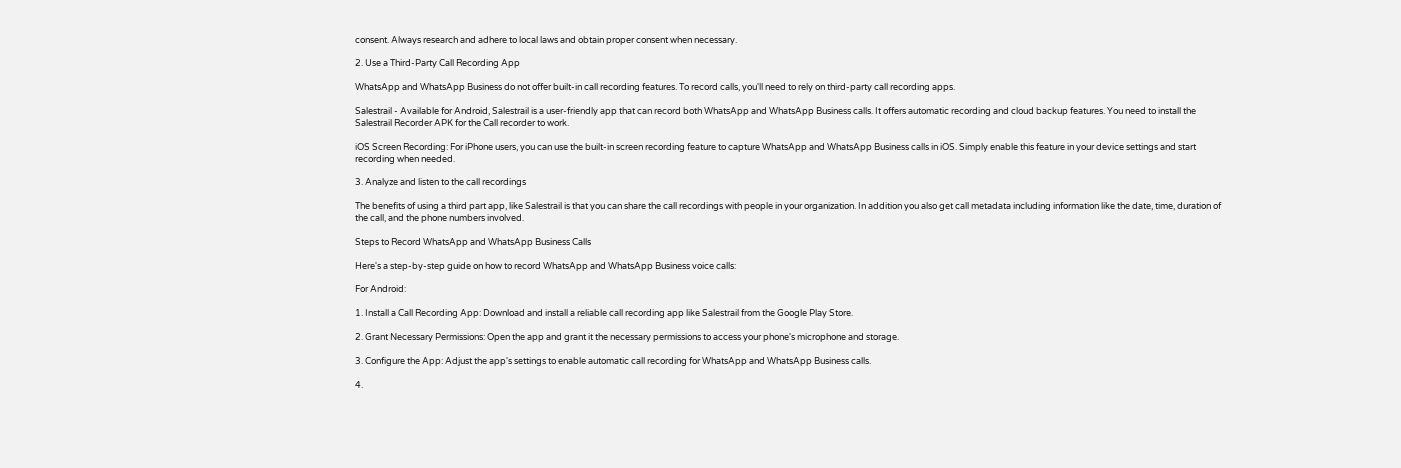consent. Always research and adhere to local laws and obtain proper consent when necessary.

2. Use a Third-Party Call Recording App

WhatsApp and WhatsApp Business do not offer built-in call recording features. To record calls, you'll need to rely on third-party call recording apps.

Salestrail - Available for Android, Salestrail is a user-friendly app that can record both WhatsApp and WhatsApp Business calls. It offers automatic recording and cloud backup features. You need to install the Salestrail Recorder APK for the Call recorder to work.

iOS Screen Recording: For iPhone users, you can use the built-in screen recording feature to capture WhatsApp and WhatsApp Business calls in iOS. Simply enable this feature in your device settings and start recording when needed.

3. Analyze and listen to the call recordings

The benefits of using a third part app, like Salestrail is that you can share the call recordings with people in your organization. In addition you also get call metadata including information like the date, time, duration of the call, and the phone numbers involved.

Steps to Record WhatsApp and WhatsApp Business Calls

Here's a step-by-step guide on how to record WhatsApp and WhatsApp Business voice calls:

For Android:

1. Install a Call Recording App: Download and install a reliable call recording app like Salestrail from the Google Play Store.

2. Grant Necessary Permissions: Open the app and grant it the necessary permissions to access your phone's microphone and storage.

3. Configure the App: Adjust the app's settings to enable automatic call recording for WhatsApp and WhatsApp Business calls.

4.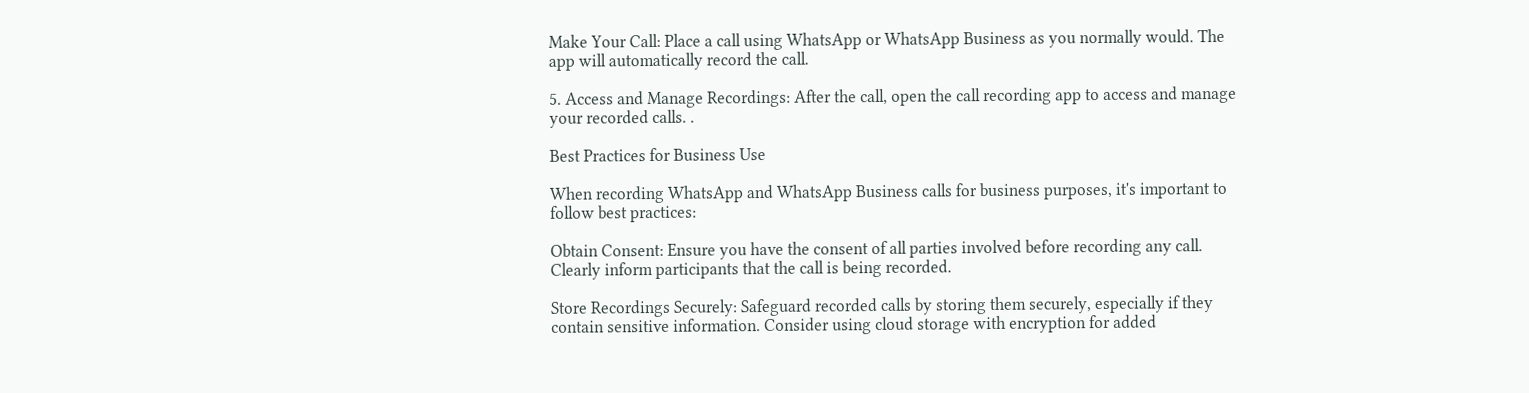Make Your Call: Place a call using WhatsApp or WhatsApp Business as you normally would. The app will automatically record the call.

5. Access and Manage Recordings: After the call, open the call recording app to access and manage your recorded calls. .

Best Practices for Business Use

When recording WhatsApp and WhatsApp Business calls for business purposes, it's important to follow best practices:

Obtain Consent: Ensure you have the consent of all parties involved before recording any call. Clearly inform participants that the call is being recorded.

Store Recordings Securely: Safeguard recorded calls by storing them securely, especially if they contain sensitive information. Consider using cloud storage with encryption for added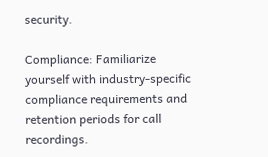security.

Compliance: Familiarize yourself with industry-specific compliance requirements and retention periods for call recordings.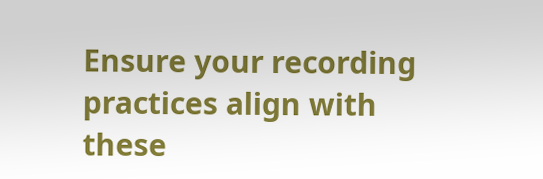Ensure your recording practices align with these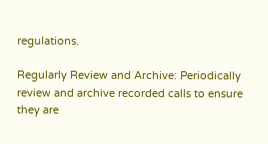regulations.

Regularly Review and Archive: Periodically review and archive recorded calls to ensure they are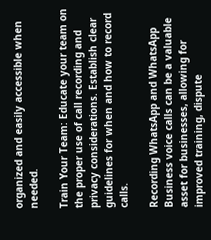organized and easily accessible when needed.

Train Your Team: Educate your team on the proper use of call recording and privacy considerations. Establish clear guidelines for when and how to record calls.

Recording WhatsApp and WhatsApp Business voice calls can be a valuable asset for businesses, allowing for improved training, dispute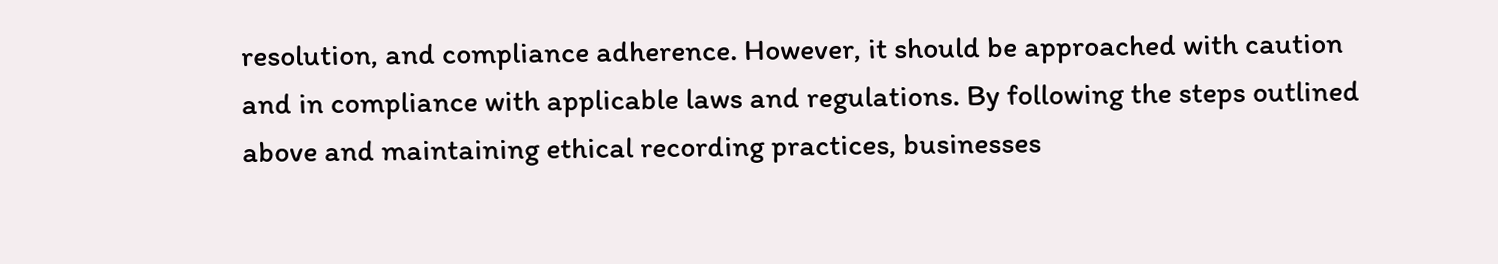resolution, and compliance adherence. However, it should be approached with caution and in compliance with applicable laws and regulations. By following the steps outlined above and maintaining ethical recording practices, businesses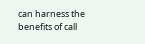can harness the benefits of call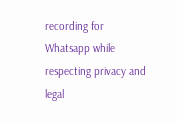recording for Whatsapp while respecting privacy and legal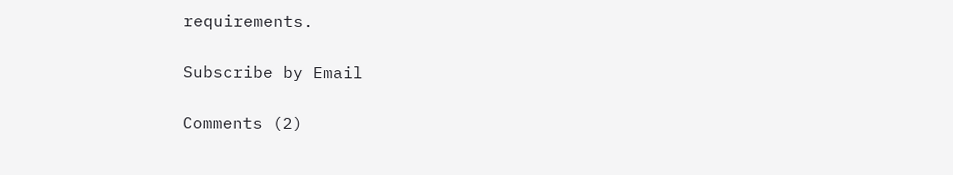requirements.

Subscribe by Email

Comments (2)